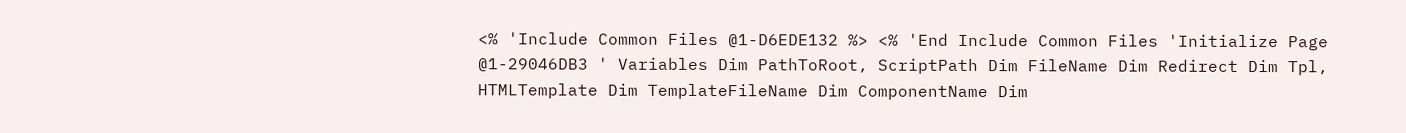<% 'Include Common Files @1-D6EDE132 %> <% 'End Include Common Files 'Initialize Page @1-29046DB3 ' Variables Dim PathToRoot, ScriptPath Dim FileName Dim Redirect Dim Tpl, HTMLTemplate Dim TemplateFileName Dim ComponentName Dim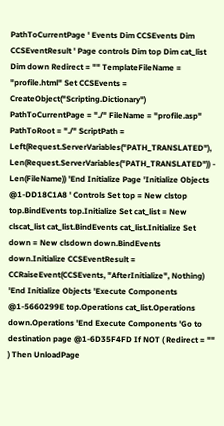PathToCurrentPage ' Events Dim CCSEvents Dim CCSEventResult ' Page controls Dim top Dim cat_list Dim down Redirect = "" TemplateFileName = "profile.html" Set CCSEvents = CreateObject("Scripting.Dictionary") PathToCurrentPage = "./" FileName = "profile.asp" PathToRoot = "./" ScriptPath = Left(Request.ServerVariables("PATH_TRANSLATED"), Len(Request.ServerVariables("PATH_TRANSLATED")) - Len(FileName)) 'End Initialize Page 'Initialize Objects @1-DD18C1A8 ' Controls Set top = New clstop top.BindEvents top.Initialize Set cat_list = New clscat_list cat_list.BindEvents cat_list.Initialize Set down = New clsdown down.BindEvents down.Initialize CCSEventResult = CCRaiseEvent(CCSEvents, "AfterInitialize", Nothing) 'End Initialize Objects 'Execute Components @1-5660299E top.Operations cat_list.Operations down.Operations 'End Execute Components 'Go to destination page @1-6D35F4FD If NOT ( Redirect = "" ) Then UnloadPage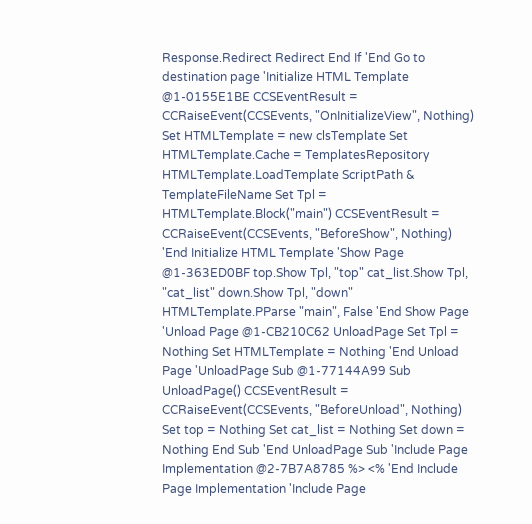Response.Redirect Redirect End If 'End Go to destination page 'Initialize HTML Template @1-0155E1BE CCSEventResult = CCRaiseEvent(CCSEvents, "OnInitializeView", Nothing) Set HTMLTemplate = new clsTemplate Set HTMLTemplate.Cache = TemplatesRepository HTMLTemplate.LoadTemplate ScriptPath & TemplateFileName Set Tpl = HTMLTemplate.Block("main") CCSEventResult = CCRaiseEvent(CCSEvents, "BeforeShow", Nothing) 'End Initialize HTML Template 'Show Page @1-363ED0BF top.Show Tpl, "top" cat_list.Show Tpl, "cat_list" down.Show Tpl, "down" HTMLTemplate.PParse "main", False 'End Show Page 'Unload Page @1-CB210C62 UnloadPage Set Tpl = Nothing Set HTMLTemplate = Nothing 'End Unload Page 'UnloadPage Sub @1-77144A99 Sub UnloadPage() CCSEventResult = CCRaiseEvent(CCSEvents, "BeforeUnload", Nothing) Set top = Nothing Set cat_list = Nothing Set down = Nothing End Sub 'End UnloadPage Sub 'Include Page Implementation @2-7B7A8785 %> <% 'End Include Page Implementation 'Include Page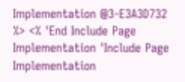Implementation @3-E3A3D732 %> <% 'End Include Page Implementation 'Include Page Implementation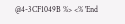@4-3CF1049B %> <% 'End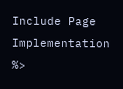Include Page Implementation %>